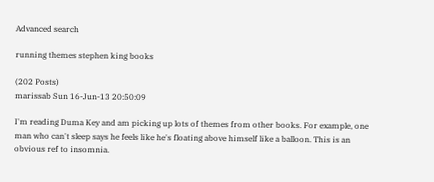Advanced search

running themes stephen king books

(202 Posts)
marissab Sun 16-Jun-13 20:50:09

I'm reading Duma Key and am picking up lots of themes from other books. For example, one man who can't sleep says he feels like he's floating above himself like a balloon. This is an obvious ref to insomnia.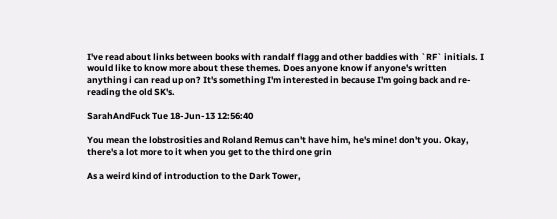I've read about links between books with randalf flagg and other baddies with `RF` initials. I would like to know more about these themes. Does anyone know if anyone's written anything i can read up on? It's something I'm interested in because I'm going back and re-reading the old SK's.

SarahAndFuck Tue 18-Jun-13 12:56:40

You mean the lobstrosities and Roland Remus can't have him, he's mine! don't you. Okay, there's a lot more to it when you get to the third one grin

As a weird kind of introduction to the Dark Tower,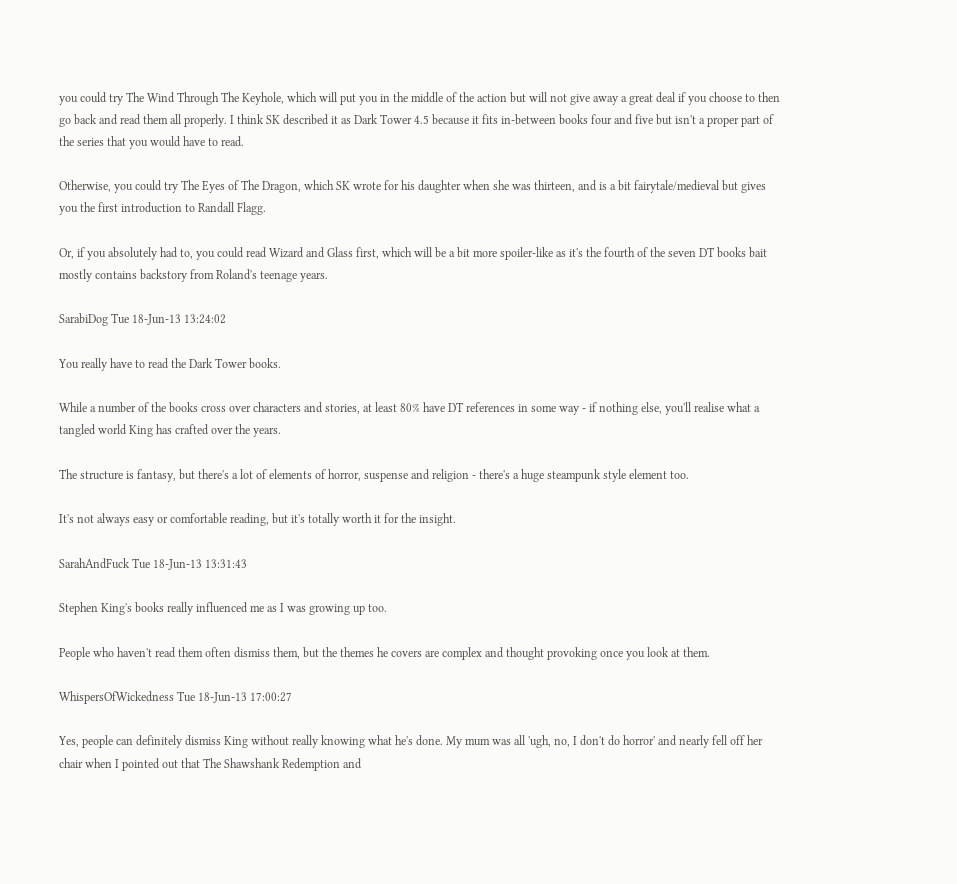you could try The Wind Through The Keyhole, which will put you in the middle of the action but will not give away a great deal if you choose to then go back and read them all properly. I think SK described it as Dark Tower 4.5 because it fits in-between books four and five but isn't a proper part of the series that you would have to read.

Otherwise, you could try The Eyes of The Dragon, which SK wrote for his daughter when she was thirteen, and is a bit fairytale/medieval but gives you the first introduction to Randall Flagg.

Or, if you absolutely had to, you could read Wizard and Glass first, which will be a bit more spoiler-like as it's the fourth of the seven DT books bait mostly contains backstory from Roland's teenage years.

SarabiDog Tue 18-Jun-13 13:24:02

You really have to read the Dark Tower books.

While a number of the books cross over characters and stories, at least 80% have DT references in some way - if nothing else, you'll realise what a tangled world King has crafted over the years.

The structure is fantasy, but there's a lot of elements of horror, suspense and religion - there's a huge steampunk style element too.

It's not always easy or comfortable reading, but it's totally worth it for the insight.

SarahAndFuck Tue 18-Jun-13 13:31:43

Stephen King's books really influenced me as I was growing up too.

People who haven't read them often dismiss them, but the themes he covers are complex and thought provoking once you look at them.

WhispersOfWickedness Tue 18-Jun-13 17:00:27

Yes, people can definitely dismiss King without really knowing what he's done. My mum was all 'ugh, no, I don't do horror' and nearly fell off her chair when I pointed out that The Shawshank Redemption and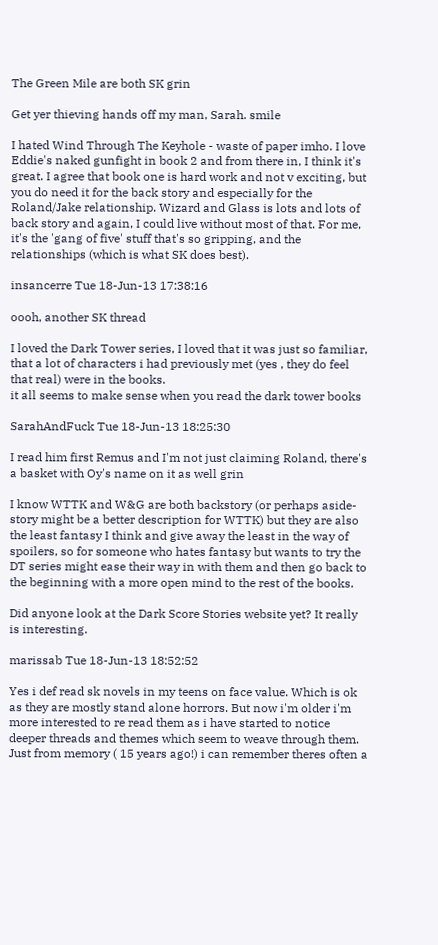The Green Mile are both SK grin

Get yer thieving hands off my man, Sarah. smile

I hated Wind Through The Keyhole - waste of paper imho. I love Eddie's naked gunfight in book 2 and from there in, I think it's great. I agree that book one is hard work and not v exciting, but you do need it for the back story and especially for the Roland/Jake relationship. Wizard and Glass is lots and lots of back story and again, I could live without most of that. For me, it's the 'gang of five' stuff that's so gripping, and the relationships (which is what SK does best).

insancerre Tue 18-Jun-13 17:38:16

oooh, another SK thread

I loved the Dark Tower series, I loved that it was just so familiar, that a lot of characters i had previously met (yes , they do feel that real) were in the books.
it all seems to make sense when you read the dark tower books

SarahAndFuck Tue 18-Jun-13 18:25:30

I read him first Remus and I'm not just claiming Roland, there's a basket with Oy's name on it as well grin

I know WTTK and W&G are both backstory (or perhaps aside-story might be a better description for WTTK) but they are also the least fantasy I think and give away the least in the way of spoilers, so for someone who hates fantasy but wants to try the DT series might ease their way in with them and then go back to the beginning with a more open mind to the rest of the books.

Did anyone look at the Dark Score Stories website yet? It really is interesting.

marissab Tue 18-Jun-13 18:52:52

Yes i def read sk novels in my teens on face value. Which is ok as they are mostly stand alone horrors. But now i'm older i'm more interested to re read them as i have started to notice deeper threads and themes which seem to weave through them. Just from memory ( 15 years ago!) i can remember theres often a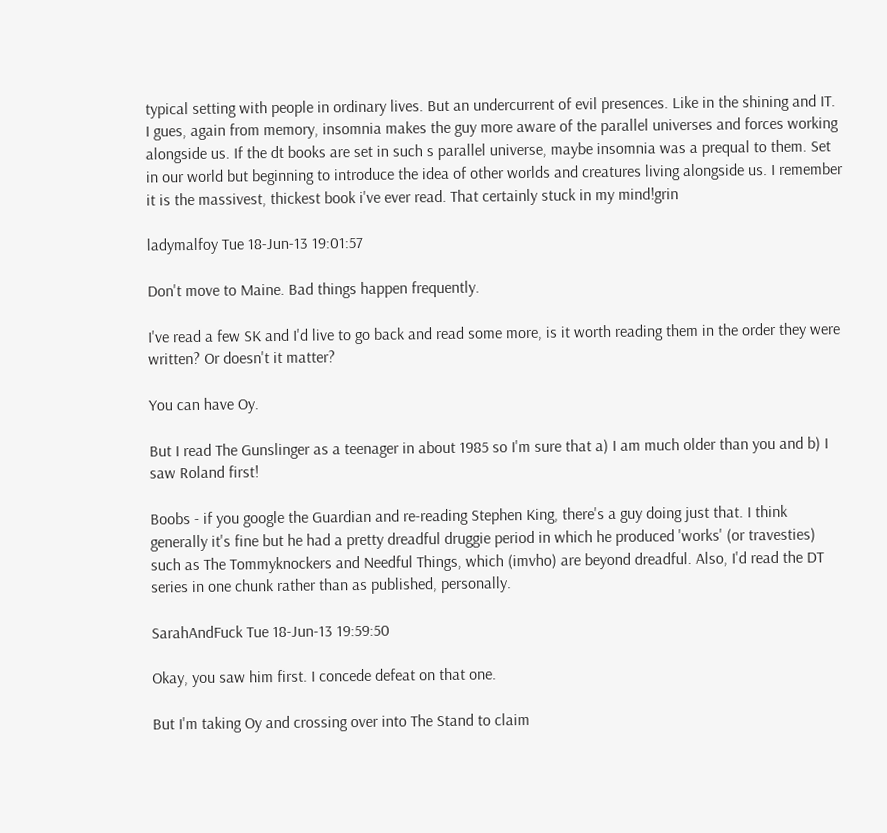typical setting with people in ordinary lives. But an undercurrent of evil presences. Like in the shining and IT. I gues, again from memory, insomnia makes the guy more aware of the parallel universes and forces working alongside us. If the dt books are set in such s parallel universe, maybe insomnia was a prequal to them. Set in our world but beginning to introduce the idea of other worlds and creatures living alongside us. I remember it is the massivest, thickest book i've ever read. That certainly stuck in my mind!grin

ladymalfoy Tue 18-Jun-13 19:01:57

Don't move to Maine. Bad things happen frequently.

I've read a few SK and I'd live to go back and read some more, is it worth reading them in the order they were written? Or doesn't it matter?

You can have Oy.

But I read The Gunslinger as a teenager in about 1985 so I'm sure that a) I am much older than you and b) I saw Roland first!

Boobs - if you google the Guardian and re-reading Stephen King, there's a guy doing just that. I think generally it's fine but he had a pretty dreadful druggie period in which he produced 'works' (or travesties) such as The Tommyknockers and Needful Things, which (imvho) are beyond dreadful. Also, I'd read the DT series in one chunk rather than as published, personally.

SarahAndFuck Tue 18-Jun-13 19:59:50

Okay, you saw him first. I concede defeat on that one.

But I'm taking Oy and crossing over into The Stand to claim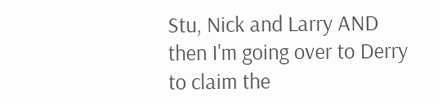Stu, Nick and Larry AND then I'm going over to Derry to claim the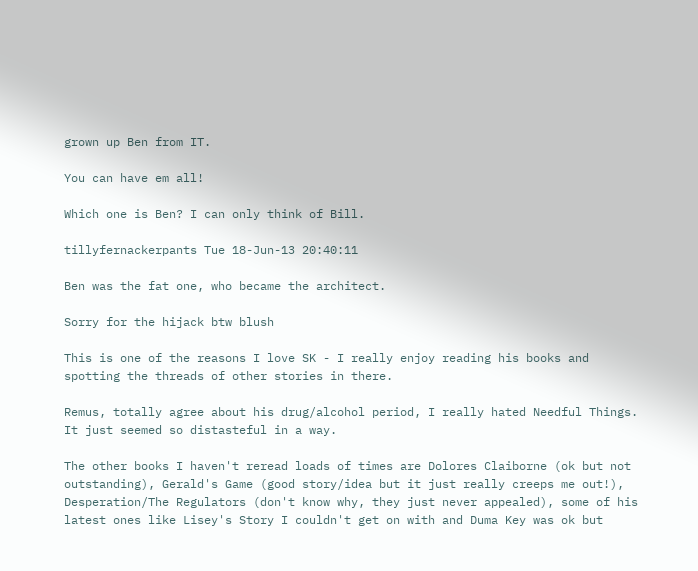grown up Ben from IT.

You can have em all!

Which one is Ben? I can only think of Bill.

tillyfernackerpants Tue 18-Jun-13 20:40:11

Ben was the fat one, who became the architect.

Sorry for the hijack btw blush

This is one of the reasons I love SK - I really enjoy reading his books and spotting the threads of other stories in there.

Remus, totally agree about his drug/alcohol period, I really hated Needful Things. It just seemed so distasteful in a way.

The other books I haven't reread loads of times are Dolores Claiborne (ok but not outstanding), Gerald's Game (good story/idea but it just really creeps me out!), Desperation/The Regulators (don't know why, they just never appealed), some of his latest ones like Lisey's Story I couldn't get on with and Duma Key was ok but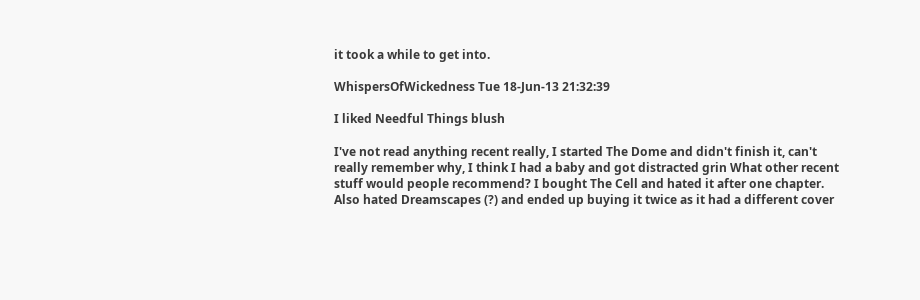it took a while to get into.

WhispersOfWickedness Tue 18-Jun-13 21:32:39

I liked Needful Things blush

I've not read anything recent really, I started The Dome and didn't finish it, can't really remember why, I think I had a baby and got distracted grin What other recent stuff would people recommend? I bought The Cell and hated it after one chapter. Also hated Dreamscapes (?) and ended up buying it twice as it had a different cover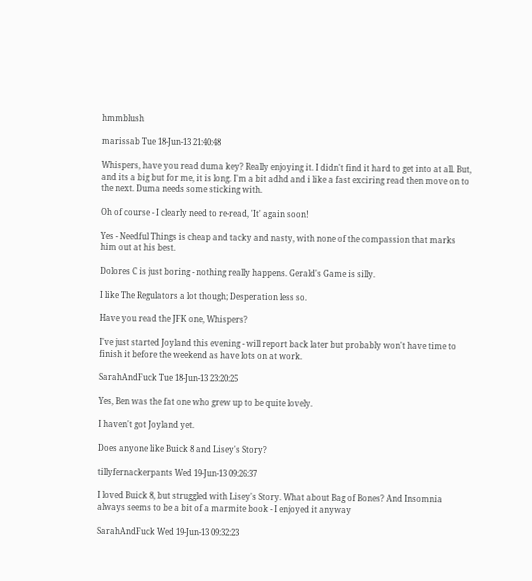hmmblush

marissab Tue 18-Jun-13 21:40:48

Whispers, have you read duma key? Really enjoying it. I didn't find it hard to get into at all. But, and its a big but for me, it is long. I'm a bit adhd and i like a fast exciring read then move on to the next. Duma needs some sticking with.

Oh of course - I clearly need to re-read, 'It' again soon!

Yes - Needful Things is cheap and tacky and nasty, with none of the compassion that marks him out at his best.

Dolores C is just boring - nothing really happens. Gerald's Game is silly.

I like The Regulators a lot though; Desperation less so.

Have you read the JFK one, Whispers?

I've just started Joyland this evening - will report back later but probably won't have time to finish it before the weekend as have lots on at work.

SarahAndFuck Tue 18-Jun-13 23:20:25

Yes, Ben was the fat one who grew up to be quite lovely.

I haven't got Joyland yet.

Does anyone like Buick 8 and Lisey's Story?

tillyfernackerpants Wed 19-Jun-13 09:26:37

I loved Buick 8, but struggled with Lisey's Story. What about Bag of Bones? And Insomnia always seems to be a bit of a marmite book - I enjoyed it anyway

SarahAndFuck Wed 19-Jun-13 09:32:23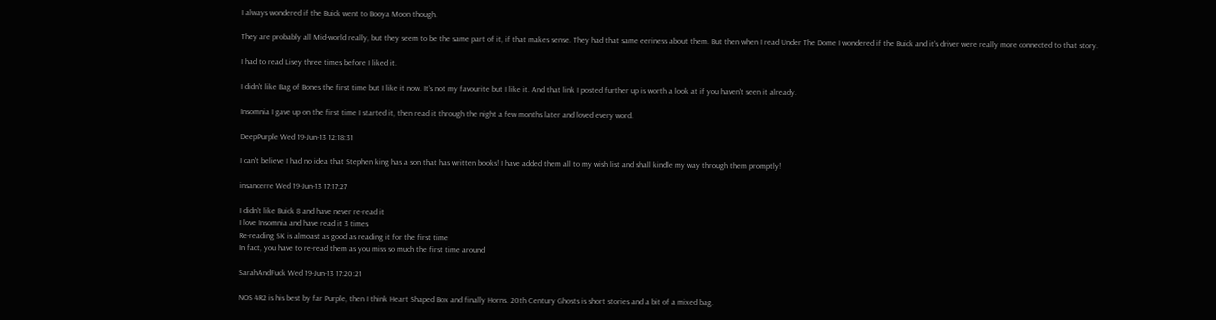I always wondered if the Buick went to Booya Moon though.

They are probably all Mid-world really, but they seem to be the same part of it, if that makes sense. They had that same eeriness about them. But then when I read Under The Dome I wondered if the Buick and it's driver were really more connected to that story.

I had to read Lisey three times before I liked it.

I didn't like Bag of Bones the first time but I like it now. It's not my favourite but I like it. And that link I posted further up is worth a look at if you haven't seen it already.

Insomnia I gave up on the first time I started it, then read it through the night a few months later and loved every word.

DeepPurple Wed 19-Jun-13 12:18:31

I can't believe I had no idea that Stephen king has a son that has written books! I have added them all to my wish list and shall kindle my way through them promptly!

insancerre Wed 19-Jun-13 17:17:27

I didn't like Buick 8 and have never re-read it
I love Insomnia and have read it 3 times
Re-reading SK is almoast as good as reading it for the first time
In fact, you have to re-read them as you miss so much the first time around

SarahAndFuck Wed 19-Jun-13 17:20:21

NOS 4R2 is his best by far Purple, then I think Heart Shaped Box and finally Horns. 20th Century Ghosts is short stories and a bit of a mixed bag.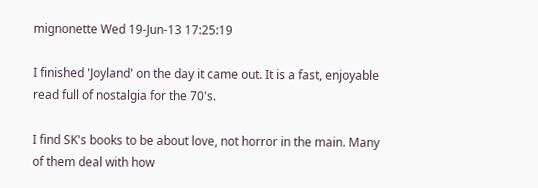mignonette Wed 19-Jun-13 17:25:19

I finished 'Joyland' on the day it came out. It is a fast, enjoyable read full of nostalgia for the 70's.

I find SK's books to be about love, not horror in the main. Many of them deal with how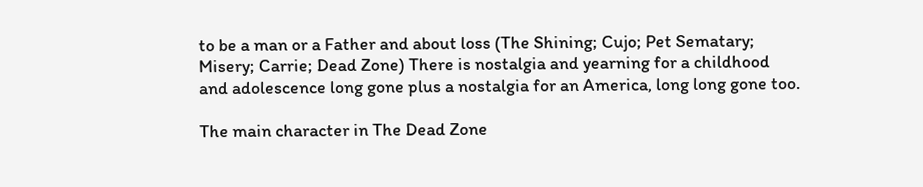to be a man or a Father and about loss (The Shining; Cujo; Pet Sematary; Misery; Carrie; Dead Zone) There is nostalgia and yearning for a childhood and adolescence long gone plus a nostalgia for an America, long long gone too.

The main character in The Dead Zone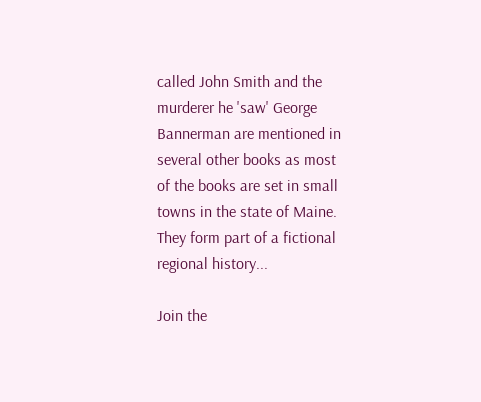called John Smith and the murderer he 'saw' George Bannerman are mentioned in several other books as most of the books are set in small towns in the state of Maine. They form part of a fictional regional history...

Join the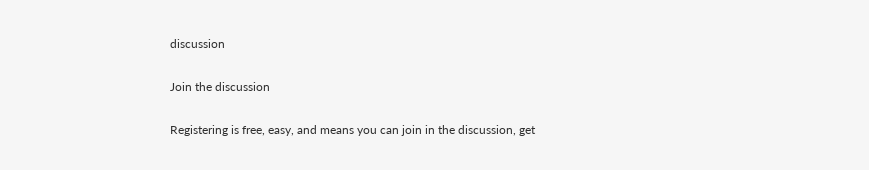discussion

Join the discussion

Registering is free, easy, and means you can join in the discussion, get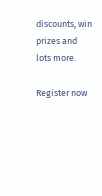discounts, win prizes and lots more.

Register now